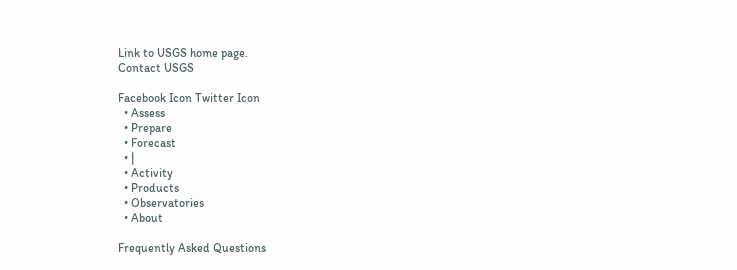Link to USGS home page.
Contact USGS

Facebook Icon Twitter Icon
  • Assess
  • Prepare
  • Forecast
  • |
  • Activity
  • Products
  • Observatories
  • About

Frequently Asked Questions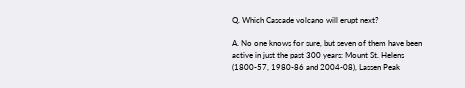Q. Which Cascade volcano will erupt next?

A. No one knows for sure, but seven of them have been active in just the past 300 years: Mount St. Helens (1800-57, 1980-86 and 2004-08), Lassen Peak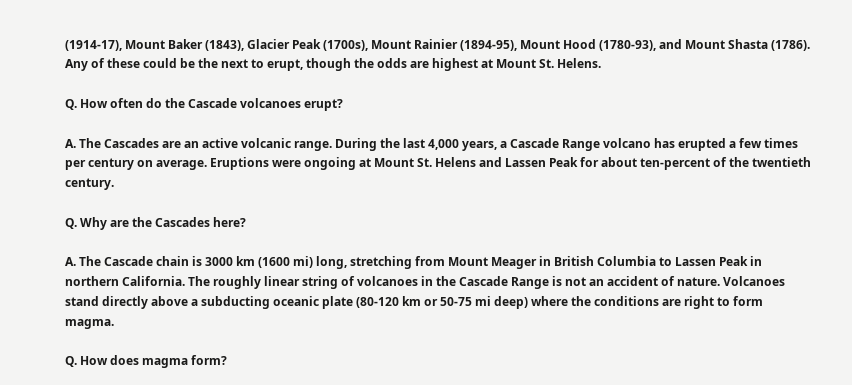(1914-17), Mount Baker (1843), Glacier Peak (1700s), Mount Rainier (1894-95), Mount Hood (1780-93), and Mount Shasta (1786). Any of these could be the next to erupt, though the odds are highest at Mount St. Helens.

Q. How often do the Cascade volcanoes erupt?

A. The Cascades are an active volcanic range. During the last 4,000 years, a Cascade Range volcano has erupted a few times per century on average. Eruptions were ongoing at Mount St. Helens and Lassen Peak for about ten-percent of the twentieth century.

Q. Why are the Cascades here?

A. The Cascade chain is 3000 km (1600 mi) long, stretching from Mount Meager in British Columbia to Lassen Peak in northern California. The roughly linear string of volcanoes in the Cascade Range is not an accident of nature. Volcanoes stand directly above a subducting oceanic plate (80-120 km or 50-75 mi deep) where the conditions are right to form magma.

Q. How does magma form?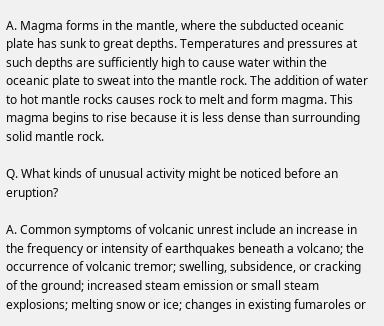A. Magma forms in the mantle, where the subducted oceanic plate has sunk to great depths. Temperatures and pressures at such depths are sufficiently high to cause water within the oceanic plate to sweat into the mantle rock. The addition of water to hot mantle rocks causes rock to melt and form magma. This magma begins to rise because it is less dense than surrounding solid mantle rock.

Q. What kinds of unusual activity might be noticed before an eruption?

A. Common symptoms of volcanic unrest include an increase in the frequency or intensity of earthquakes beneath a volcano; the occurrence of volcanic tremor; swelling, subsidence, or cracking of the ground; increased steam emission or small steam explosions; melting snow or ice; changes in existing fumaroles or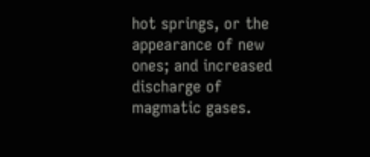hot springs, or the appearance of new ones; and increased discharge of magmatic gases.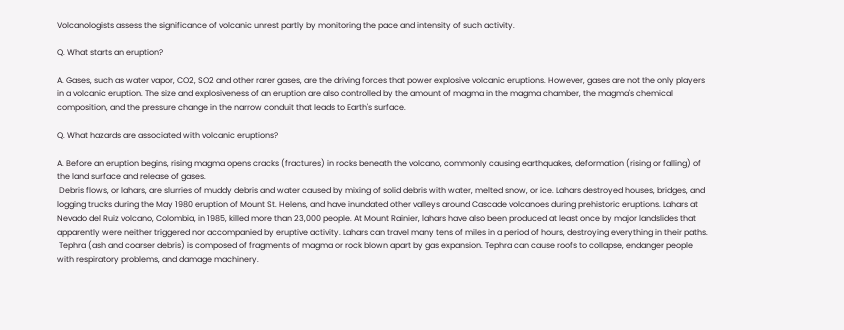Volcanologists assess the significance of volcanic unrest partly by monitoring the pace and intensity of such activity.

Q. What starts an eruption?

A. Gases, such as water vapor, CO2, SO2 and other rarer gases, are the driving forces that power explosive volcanic eruptions. However, gases are not the only players in a volcanic eruption. The size and explosiveness of an eruption are also controlled by the amount of magma in the magma chamber, the magma's chemical composition, and the pressure change in the narrow conduit that leads to Earth's surface.

Q. What hazards are associated with volcanic eruptions?

A. Before an eruption begins, rising magma opens cracks (fractures) in rocks beneath the volcano, commonly causing earthquakes, deformation (rising or falling) of the land surface and release of gases.
 Debris flows, or lahars, are slurries of muddy debris and water caused by mixing of solid debris with water, melted snow, or ice. Lahars destroyed houses, bridges, and logging trucks during the May 1980 eruption of Mount St. Helens, and have inundated other valleys around Cascade volcanoes during prehistoric eruptions. Lahars at Nevado del Ruiz volcano, Colombia, in 1985, killed more than 23,000 people. At Mount Rainier, lahars have also been produced at least once by major landslides that apparently were neither triggered nor accompanied by eruptive activity. Lahars can travel many tens of miles in a period of hours, destroying everything in their paths.
 Tephra (ash and coarser debris) is composed of fragments of magma or rock blown apart by gas expansion. Tephra can cause roofs to collapse, endanger people with respiratory problems, and damage machinery.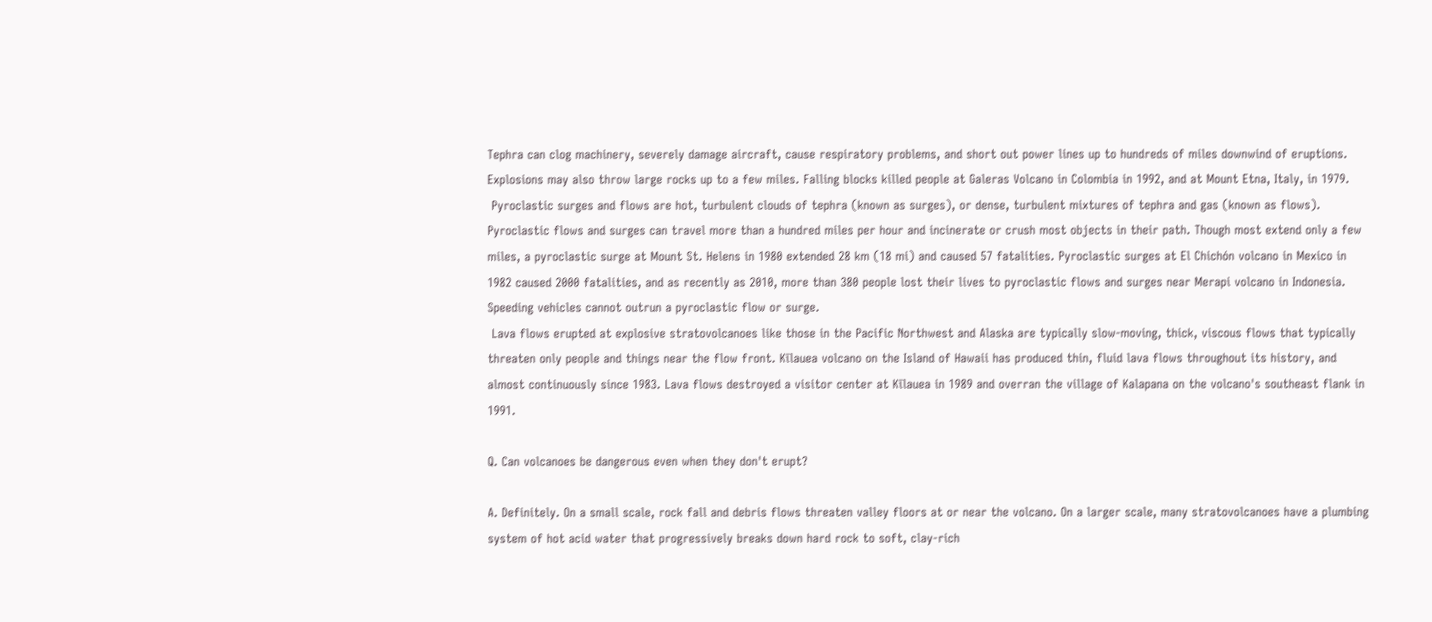Tephra can clog machinery, severely damage aircraft, cause respiratory problems, and short out power lines up to hundreds of miles downwind of eruptions. Explosions may also throw large rocks up to a few miles. Falling blocks killed people at Galeras Volcano in Colombia in 1992, and at Mount Etna, Italy, in 1979.
 Pyroclastic surges and flows are hot, turbulent clouds of tephra (known as surges), or dense, turbulent mixtures of tephra and gas (known as flows). Pyroclastic flows and surges can travel more than a hundred miles per hour and incinerate or crush most objects in their path. Though most extend only a few miles, a pyroclastic surge at Mount St. Helens in 1980 extended 28 km (18 mi) and caused 57 fatalities. Pyroclastic surges at El Chichón volcano in Mexico in 1982 caused 2000 fatalities, and as recently as 2010, more than 380 people lost their lives to pyroclastic flows and surges near Merapi volcano in Indonesia. Speeding vehicles cannot outrun a pyroclastic flow or surge.
 Lava flows erupted at explosive stratovolcanoes like those in the Pacific Northwest and Alaska are typically slow-moving, thick, viscous flows that typically threaten only people and things near the flow front. Kīlauea volcano on the Island of Hawaii has produced thin, fluid lava flows throughout its history, and almost continuously since 1983. Lava flows destroyed a visitor center at Kīlauea in 1989 and overran the village of Kalapana on the volcano's southeast flank in 1991.

Q. Can volcanoes be dangerous even when they don't erupt?

A. Definitely. On a small scale, rock fall and debris flows threaten valley floors at or near the volcano. On a larger scale, many stratovolcanoes have a plumbing system of hot acid water that progressively breaks down hard rock to soft, clay-rich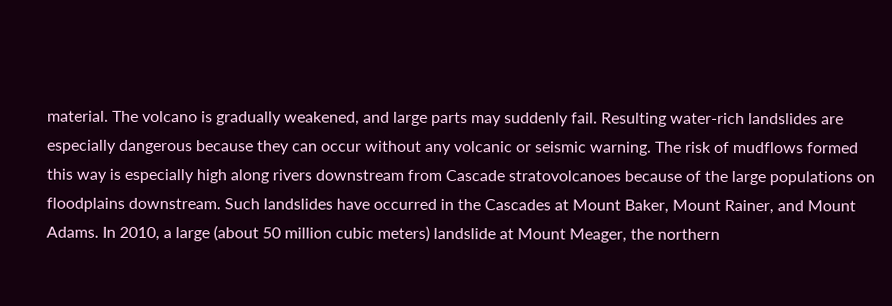material. The volcano is gradually weakened, and large parts may suddenly fail. Resulting water-rich landslides are especially dangerous because they can occur without any volcanic or seismic warning. The risk of mudflows formed this way is especially high along rivers downstream from Cascade stratovolcanoes because of the large populations on floodplains downstream. Such landslides have occurred in the Cascades at Mount Baker, Mount Rainer, and Mount Adams. In 2010, a large (about 50 million cubic meters) landslide at Mount Meager, the northern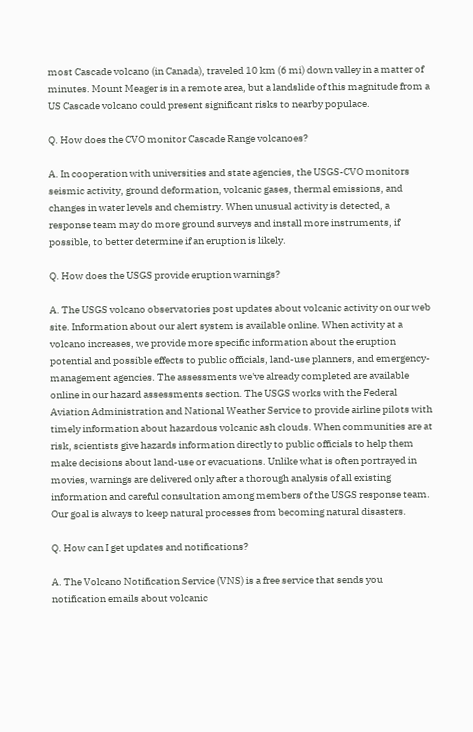most Cascade volcano (in Canada), traveled 10 km (6 mi) down valley in a matter of minutes. Mount Meager is in a remote area, but a landslide of this magnitude from a US Cascade volcano could present significant risks to nearby populace.

Q. How does the CVO monitor Cascade Range volcanoes?

A. In cooperation with universities and state agencies, the USGS-CVO monitors seismic activity, ground deformation, volcanic gases, thermal emissions, and changes in water levels and chemistry. When unusual activity is detected, a response team may do more ground surveys and install more instruments, if possible, to better determine if an eruption is likely.

Q. How does the USGS provide eruption warnings?

A. The USGS volcano observatories post updates about volcanic activity on our web site. Information about our alert system is available online. When activity at a volcano increases, we provide more specific information about the eruption potential and possible effects to public officials, land-use planners, and emergency-management agencies. The assessments we've already completed are available online in our hazard assessments section. The USGS works with the Federal Aviation Administration and National Weather Service to provide airline pilots with timely information about hazardous volcanic ash clouds. When communities are at risk, scientists give hazards information directly to public officials to help them make decisions about land-use or evacuations. Unlike what is often portrayed in movies, warnings are delivered only after a thorough analysis of all existing information and careful consultation among members of the USGS response team. Our goal is always to keep natural processes from becoming natural disasters.

Q. How can I get updates and notifications?

A. The Volcano Notification Service (VNS) is a free service that sends you notification emails about volcanic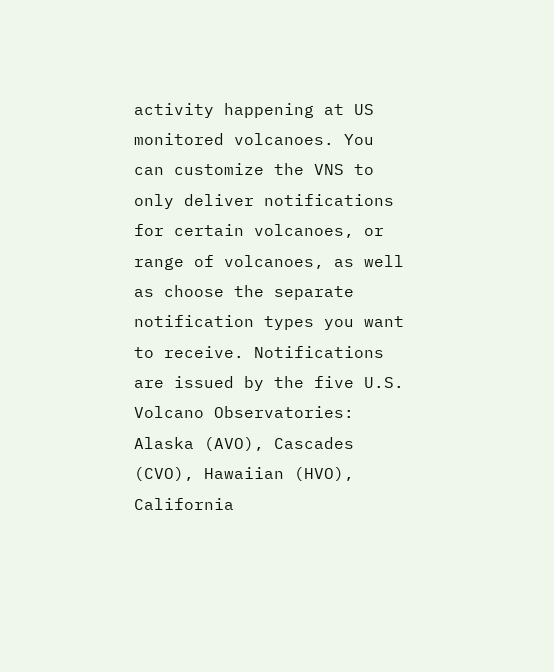activity happening at US monitored volcanoes. You can customize the VNS to only deliver notifications for certain volcanoes, or range of volcanoes, as well as choose the separate notification types you want to receive. Notifications are issued by the five U.S. Volcano Observatories: Alaska (AVO), Cascades (CVO), Hawaiian (HVO), California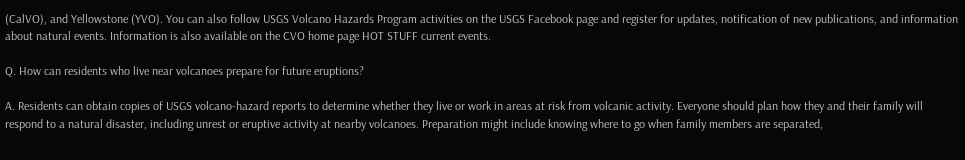(CalVO), and Yellowstone (YVO). You can also follow USGS Volcano Hazards Program activities on the USGS Facebook page and register for updates, notification of new publications, and information about natural events. Information is also available on the CVO home page HOT STUFF current events.

Q. How can residents who live near volcanoes prepare for future eruptions?

A. Residents can obtain copies of USGS volcano-hazard reports to determine whether they live or work in areas at risk from volcanic activity. Everyone should plan how they and their family will respond to a natural disaster, including unrest or eruptive activity at nearby volcanoes. Preparation might include knowing where to go when family members are separated,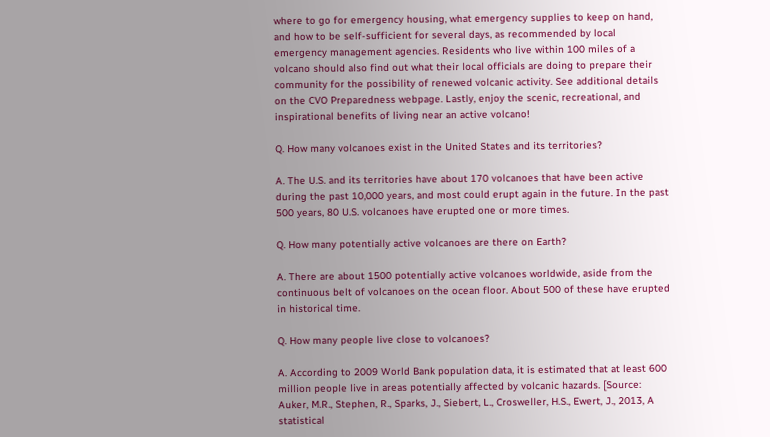where to go for emergency housing, what emergency supplies to keep on hand, and how to be self-sufficient for several days, as recommended by local emergency management agencies. Residents who live within 100 miles of a volcano should also find out what their local officials are doing to prepare their community for the possibility of renewed volcanic activity. See additional details on the CVO Preparedness webpage. Lastly, enjoy the scenic, recreational, and inspirational benefits of living near an active volcano!

Q. How many volcanoes exist in the United States and its territories?

A. The U.S. and its territories have about 170 volcanoes that have been active during the past 10,000 years, and most could erupt again in the future. In the past 500 years, 80 U.S. volcanoes have erupted one or more times.

Q. How many potentially active volcanoes are there on Earth?

A. There are about 1500 potentially active volcanoes worldwide, aside from the continuous belt of volcanoes on the ocean floor. About 500 of these have erupted in historical time.

Q. How many people live close to volcanoes?

A. According to 2009 World Bank population data, it is estimated that at least 600 million people live in areas potentially affected by volcanic hazards. [Source: Auker, M.R., Stephen, R., Sparks, J., Siebert, L., Crosweller, H.S., Ewert, J., 2013, A statistical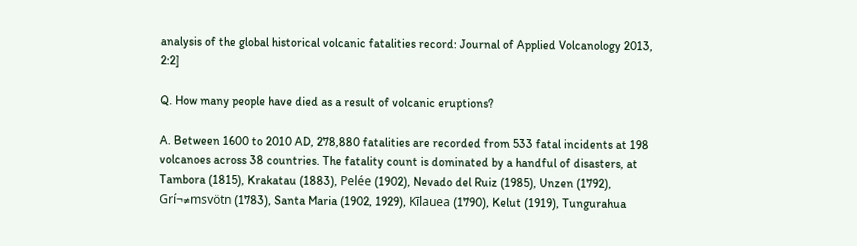analysis of the global historical volcanic fatalities record: Journal of Applied Volcanology 2013, 2:2]

Q. How many people have died as a result of volcanic eruptions?

A. Between 1600 to 2010 AD, 278,880 fatalities are recorded from 533 fatal incidents at 198 volcanoes across 38 countries. The fatality count is dominated by a handful of disasters, at Tambora (1815), Krakatau (1883), Pelée (1902), Nevado del Ruiz (1985), Unzen (1792), Grí¬≠msvötn (1783), Santa Maria (1902, 1929), Kīlauea (1790), Kelut (1919), Tungurahua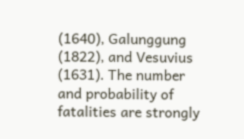(1640), Galunggung (1822), and Vesuvius (1631). The number and probability of fatalities are strongly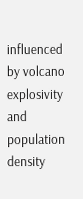influenced by volcano explosivity and population density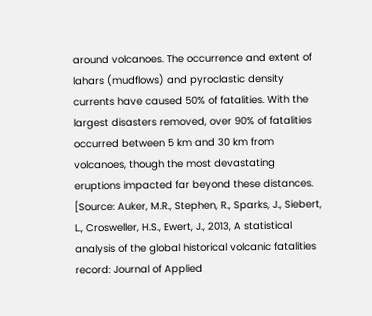around volcanoes. The occurrence and extent of lahars (mudflows) and pyroclastic density currents have caused 50% of fatalities. With the largest disasters removed, over 90% of fatalities occurred between 5 km and 30 km from volcanoes, though the most devastating eruptions impacted far beyond these distances. [Source: Auker, M.R., Stephen, R., Sparks, J., Siebert, L., Crosweller, H.S., Ewert, J., 2013, A statistical analysis of the global historical volcanic fatalities record: Journal of Applied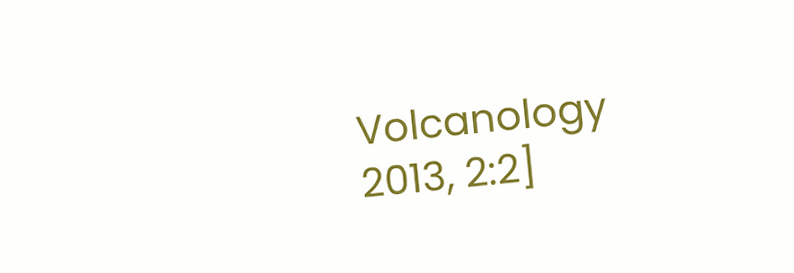Volcanology 2013, 2:2]